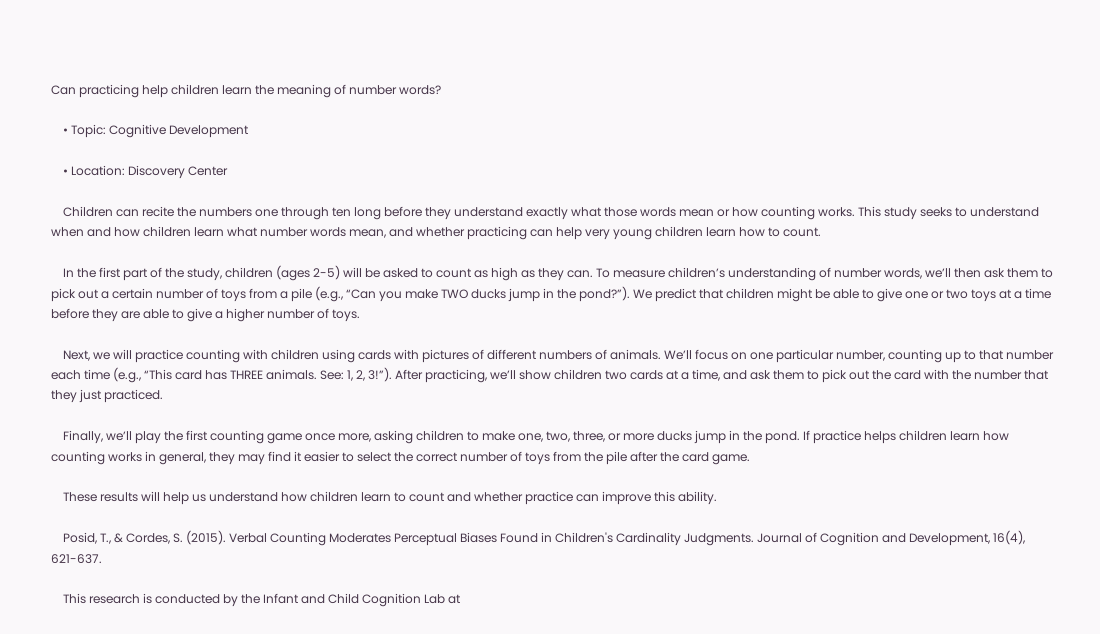Can practicing help children learn the meaning of number words?

    • Topic: Cognitive Development

    • Location: Discovery Center

    Children can recite the numbers one through ten long before they understand exactly what those words mean or how counting works. This study seeks to understand when and how children learn what number words mean, and whether practicing can help very young children learn how to count.

    In the first part of the study, children (ages 2-5) will be asked to count as high as they can. To measure children’s understanding of number words, we’ll then ask them to pick out a certain number of toys from a pile (e.g., “Can you make TWO ducks jump in the pond?”). We predict that children might be able to give one or two toys at a time before they are able to give a higher number of toys.

    Next, we will practice counting with children using cards with pictures of different numbers of animals. We’ll focus on one particular number, counting up to that number each time (e.g., “This card has THREE animals. See: 1, 2, 3!”). After practicing, we’ll show children two cards at a time, and ask them to pick out the card with the number that they just practiced.

    Finally, we’ll play the first counting game once more, asking children to make one, two, three, or more ducks jump in the pond. If practice helps children learn how counting works in general, they may find it easier to select the correct number of toys from the pile after the card game.

    These results will help us understand how children learn to count and whether practice can improve this ability.

    Posid, T., & Cordes, S. (2015). Verbal Counting Moderates Perceptual Biases Found in Children's Cardinality Judgments. Journal of Cognition and Development, 16(4), 621-637.

    This research is conducted by the Infant and Child Cognition Lab at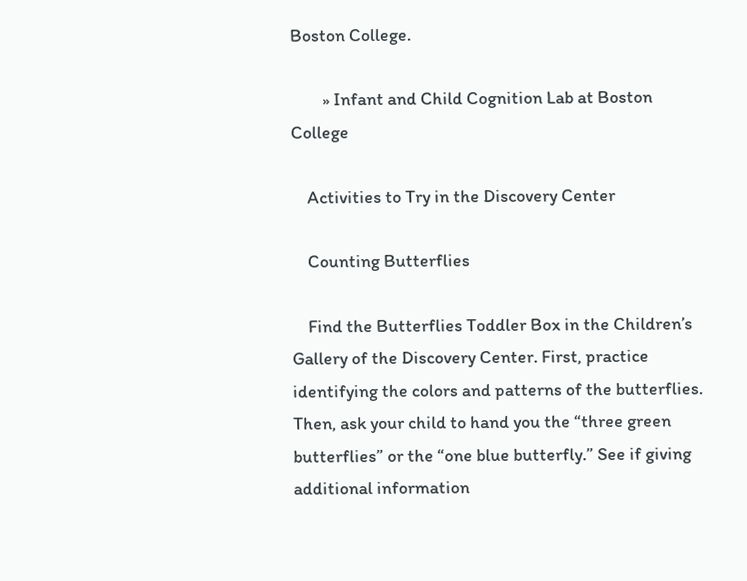Boston College.

        » Infant and Child Cognition Lab at Boston College

    Activities to Try in the Discovery Center

    Counting Butterflies

    Find the Butterflies Toddler Box in the Children’s Gallery of the Discovery Center. First, practice identifying the colors and patterns of the butterflies. Then, ask your child to hand you the “three green butterflies” or the “one blue butterfly.” See if giving additional information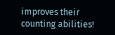improves their counting abilities!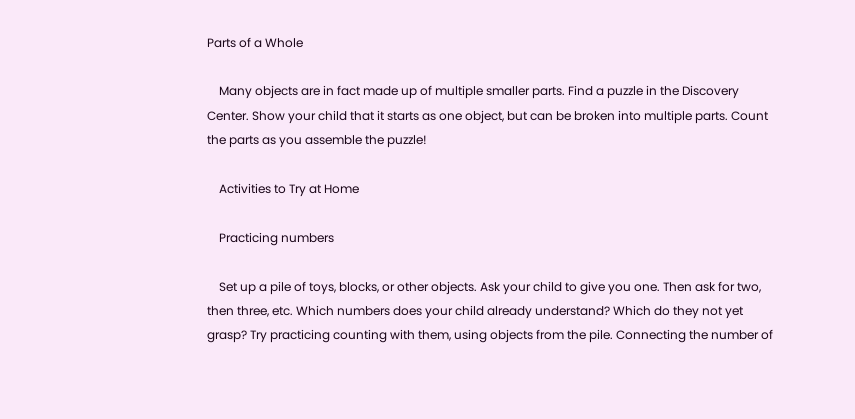Parts of a Whole

    Many objects are in fact made up of multiple smaller parts. Find a puzzle in the Discovery Center. Show your child that it starts as one object, but can be broken into multiple parts. Count the parts as you assemble the puzzle!

    Activities to Try at Home

    Practicing numbers

    Set up a pile of toys, blocks, or other objects. Ask your child to give you one. Then ask for two, then three, etc. Which numbers does your child already understand? Which do they not yet grasp? Try practicing counting with them, using objects from the pile. Connecting the number of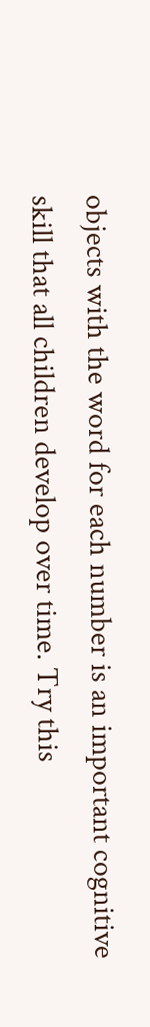objects with the word for each number is an important cognitive skill that all children develop over time. Try this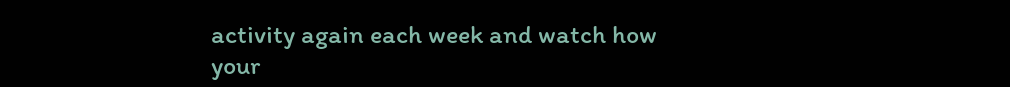activity again each week and watch how your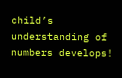child’s understanding of numbers develops!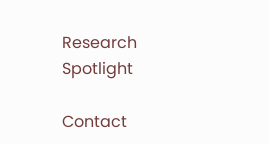Research Spotlight

Contact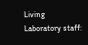Living Laboratory staff: